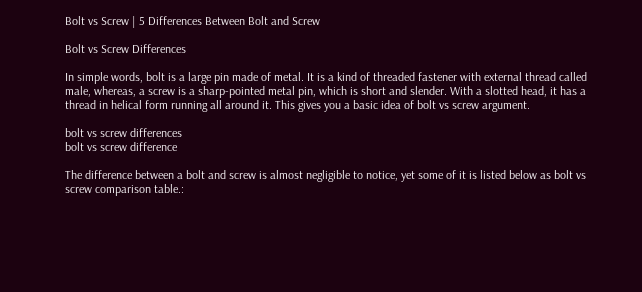Bolt vs Screw | 5 Differences Between Bolt and Screw

Bolt vs Screw Differences

In simple words, bolt is a large pin made of metal. It is a kind of threaded fastener with external thread called male, whereas, a screw is a sharp-pointed metal pin, which is short and slender. With a slotted head, it has a thread in helical form running all around it. This gives you a basic idea of bolt vs screw argument.

bolt vs screw differences
bolt vs screw difference

The difference between a bolt and screw is almost negligible to notice, yet some of it is listed below as bolt vs screw comparison table.: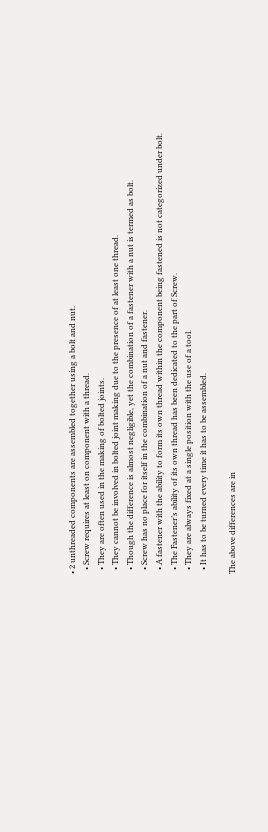• 2 unthreaded components are assembled together using a bolt and nut.
  • Screw requires at least on component with a thread.
  • They are often used in the making of bolted joints.
  • They cannot be involved in bolted joint making due to the presence of at least one thread.
  • Though the difference is almost negligible, yet the combination of a fastener with a nut is termed as bolt.
  • Screw has no place for itself in the combination of a nut and fastener.
  • A fastener with the ability to form its own thread within the component being fastened is not categorized under bolt.
  • The Fastener’s ability of its own thread has been dedicated to the part of Screw.
  • They are always fixed at a single position with the use of a tool.
  • It has to be turned every time it has to be assembled.

The above differences are in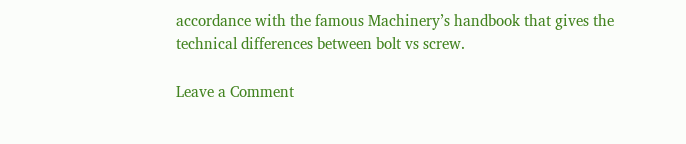accordance with the famous Machinery’s handbook that gives the technical differences between bolt vs screw.

Leave a Comment